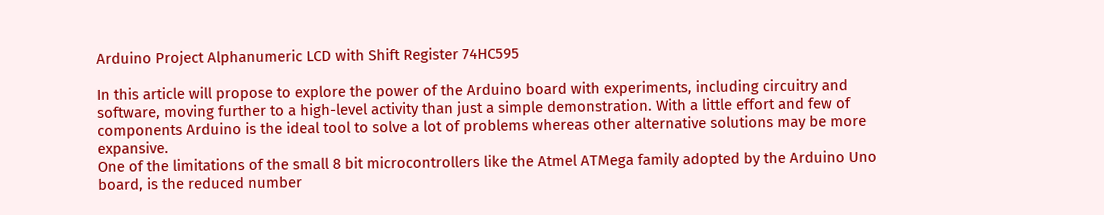Arduino Project Alphanumeric LCD with Shift Register 74HC595

In this article will propose to explore the power of the Arduino board with experiments, including circuitry and software, moving further to a high-level activity than just a simple demonstration. With a little effort and few of components Arduino is the ideal tool to solve a lot of problems whereas other alternative solutions may be more expansive.
One of the limitations of the small 8 bit microcontrollers like the Atmel ATMega family adopted by the Arduino Uno board, is the reduced number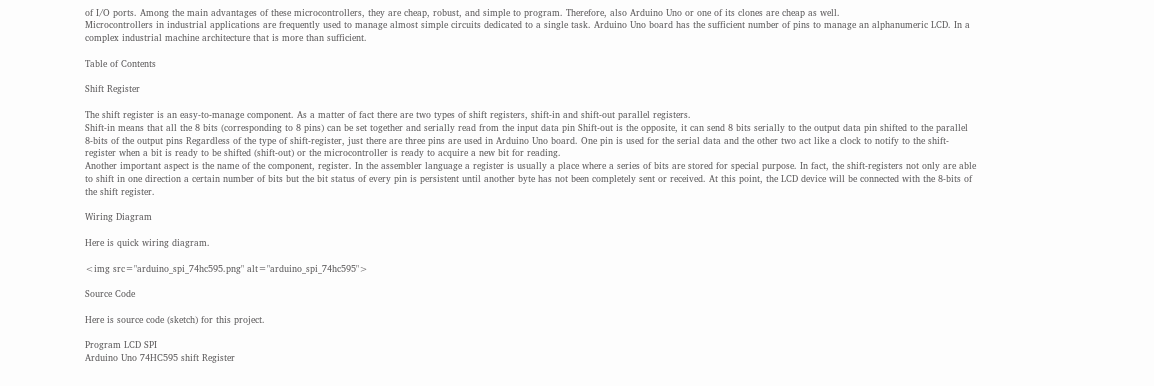of I/O ports. Among the main advantages of these microcontrollers, they are cheap, robust, and simple to program. Therefore, also Arduino Uno or one of its clones are cheap as well.
Microcontrollers in industrial applications are frequently used to manage almost simple circuits dedicated to a single task. Arduino Uno board has the sufficient number of pins to manage an alphanumeric LCD. In a complex industrial machine architecture that is more than sufficient.

Table of Contents

Shift Register

The shift register is an easy-to-manage component. As a matter of fact there are two types of shift registers, shift-in and shift-out parallel registers.
Shift-in means that all the 8 bits (corresponding to 8 pins) can be set together and serially read from the input data pin Shift-out is the opposite, it can send 8 bits serially to the output data pin shifted to the parallel 8-bits of the output pins Regardless of the type of shift-register, just there are three pins are used in Arduino Uno board. One pin is used for the serial data and the other two act like a clock to notify to the shift-register when a bit is ready to be shifted (shift-out) or the microcontroller is ready to acquire a new bit for reading.
Another important aspect is the name of the component, register. In the assembler language a register is usually a place where a series of bits are stored for special purpose. In fact, the shift-registers not only are able to shift in one direction a certain number of bits but the bit status of every pin is persistent until another byte has not been completely sent or received. At this point, the LCD device will be connected with the 8-bits of the shift register.

Wiring Diagram

Here is quick wiring diagram.

<img src="arduino_spi_74hc595.png" alt="arduino_spi_74hc595">

Source Code

Here is source code (sketch) for this project.

Program LCD SPI
Arduino Uno 74HC595 shift Register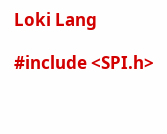Loki Lang

#include <SPI.h>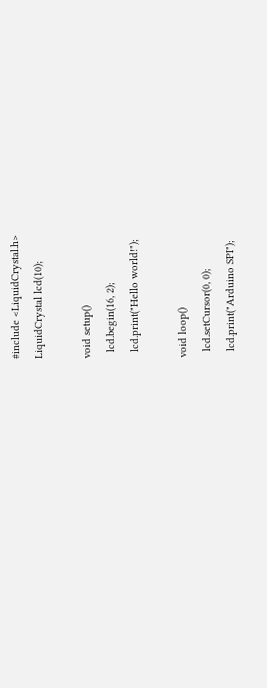#include <LiquidCrystal.h>
LiquidCrystal lcd(10);

void setup()
  lcd.begin(16, 2);
  lcd.print("Hello world!");

void loop()
  lcd.setCursor(0, 0);
  lcd.print("Arduino SPI");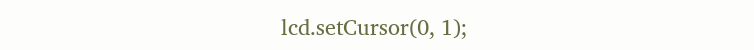lcd.setCursor(0, 1);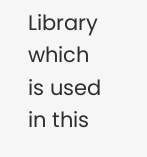Library which is used in this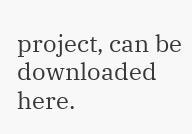project, can be downloaded here.